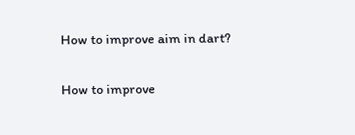How to improve aim in dart?

How to improve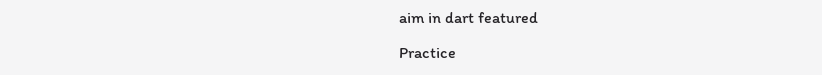aim in dart featured

Practice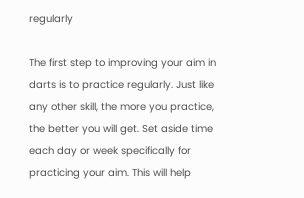regularly

The first step to improving your aim in darts is to practice regularly. Just like any other skill, the more you practice, the better you will get. Set aside time each day or week specifically for practicing your aim. This will help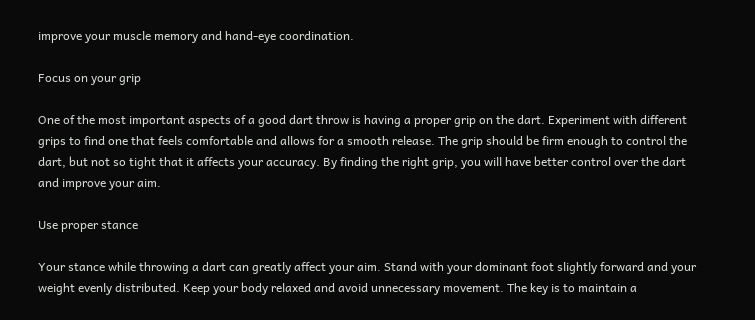improve your muscle memory and hand-eye coordination.

Focus on your grip

One of the most important aspects of a good dart throw is having a proper grip on the dart. Experiment with different grips to find one that feels comfortable and allows for a smooth release. The grip should be firm enough to control the dart, but not so tight that it affects your accuracy. By finding the right grip, you will have better control over the dart and improve your aim.

Use proper stance

Your stance while throwing a dart can greatly affect your aim. Stand with your dominant foot slightly forward and your weight evenly distributed. Keep your body relaxed and avoid unnecessary movement. The key is to maintain a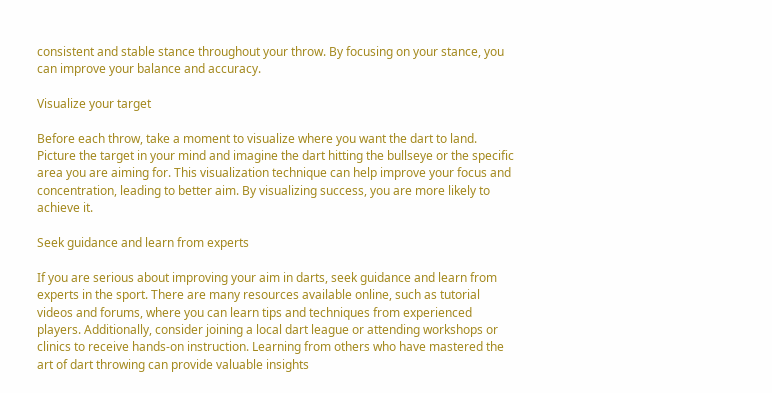consistent and stable stance throughout your throw. By focusing on your stance, you can improve your balance and accuracy.

Visualize your target

Before each throw, take a moment to visualize where you want the dart to land. Picture the target in your mind and imagine the dart hitting the bullseye or the specific area you are aiming for. This visualization technique can help improve your focus and concentration, leading to better aim. By visualizing success, you are more likely to achieve it.

Seek guidance and learn from experts

If you are serious about improving your aim in darts, seek guidance and learn from experts in the sport. There are many resources available online, such as tutorial videos and forums, where you can learn tips and techniques from experienced players. Additionally, consider joining a local dart league or attending workshops or clinics to receive hands-on instruction. Learning from others who have mastered the art of dart throwing can provide valuable insights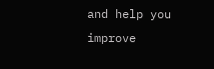and help you improve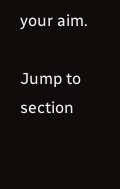your aim.

Jump to section